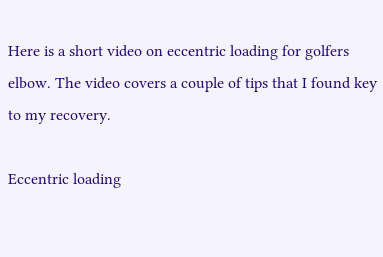Here is a short video on eccentric loading for golfers elbow. The video covers a couple of tips that I found key to my recovery.

Eccentric loading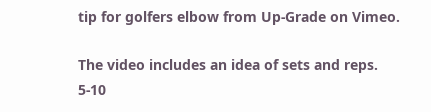tip for golfers elbow from Up-Grade on Vimeo.

The video includes an idea of sets and reps.
5-10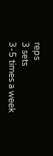reps
3 sets
3-5 times a week